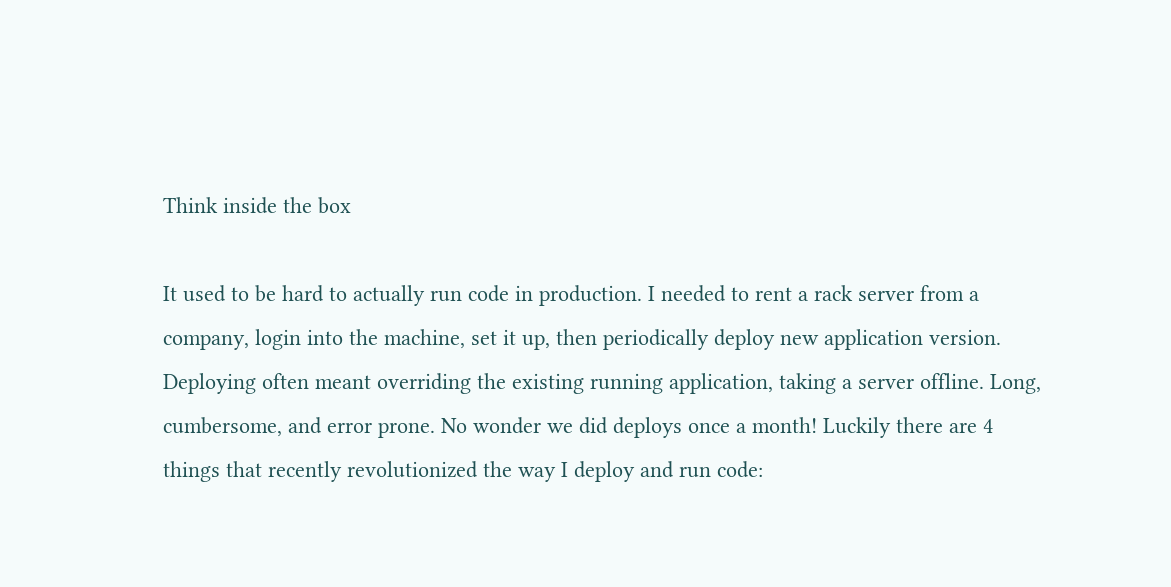Think inside the box

It used to be hard to actually run code in production. I needed to rent a rack server from a company, login into the machine, set it up, then periodically deploy new application version. Deploying often meant overriding the existing running application, taking a server offline. Long, cumbersome, and error prone. No wonder we did deploys once a month! Luckily there are 4 things that recently revolutionized the way I deploy and run code: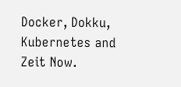Docker, Dokku, Kubernetes and Zeit Now.